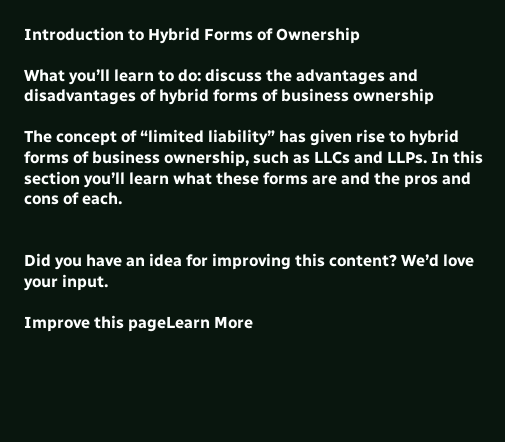Introduction to Hybrid Forms of Ownership

What you’ll learn to do: discuss the advantages and disadvantages of hybrid forms of business ownership

The concept of “limited liability” has given rise to hybrid forms of business ownership, such as LLCs and LLPs. In this section you’ll learn what these forms are and the pros and cons of each.


Did you have an idea for improving this content? We’d love your input.

Improve this pageLearn More